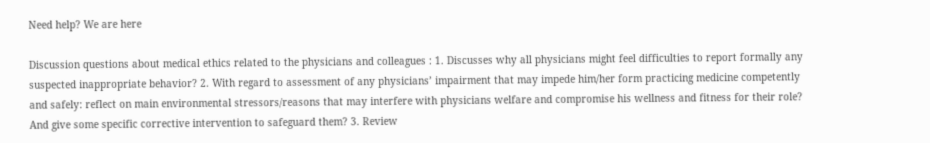Need help? We are here

Discussion questions about medical ethics related to the physicians and colleagues : 1. Discusses why all physicians might feel difficulties to report formally any suspected inappropriate behavior? 2. With regard to assessment of any physicians’ impairment that may impede him/her form practicing medicine competently and safely: reflect on main environmental stressors/reasons that may interfere with physicians welfare and compromise his wellness and fitness for their role? And give some specific corrective intervention to safeguard them? 3. Review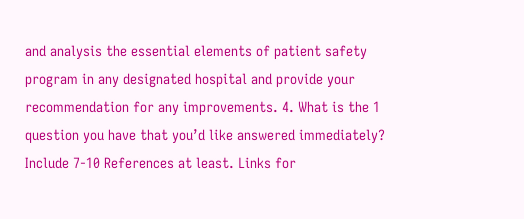and analysis the essential elements of patient safety program in any designated hospital and provide your recommendation for any improvements. 4. What is the 1 question you have that you’d like answered immediately? Include 7-10 References at least. Links for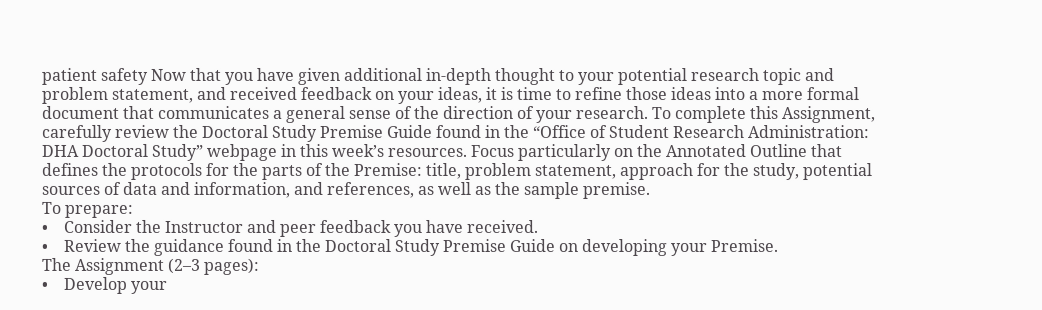patient safety Now that you have given additional in-depth thought to your potential research topic and problem statement, and received feedback on your ideas, it is time to refine those ideas into a more formal document that communicates a general sense of the direction of your research. To complete this Assignment, carefully review the Doctoral Study Premise Guide found in the “Office of Student Research Administration: DHA Doctoral Study” webpage in this week’s resources. Focus particularly on the Annotated Outline that defines the protocols for the parts of the Premise: title, problem statement, approach for the study, potential sources of data and information, and references, as well as the sample premise.
To prepare:
•    Consider the Instructor and peer feedback you have received.
•    Review the guidance found in the Doctoral Study Premise Guide on developing your Premise.
The Assignment (2–3 pages):
•    Develop your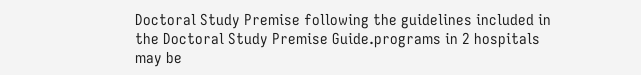Doctoral Study Premise following the guidelines included in the Doctoral Study Premise Guide.programs in 2 hospitals may be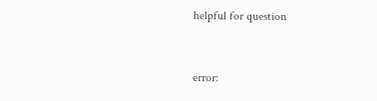helpful for question



error: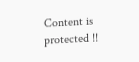Content is protected !!